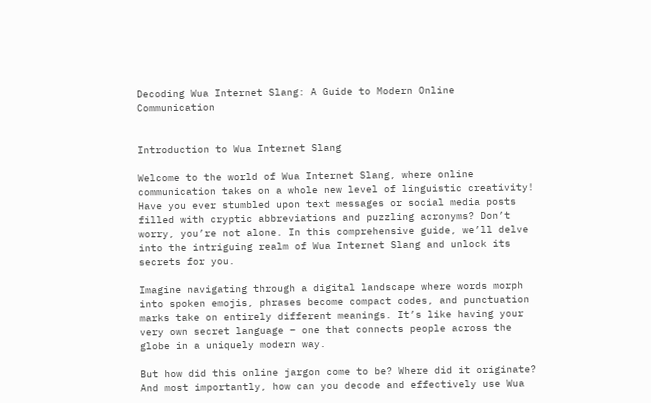Decoding Wua Internet Slang: A Guide to Modern Online Communication


Introduction to Wua Internet Slang

Welcome to the world of Wua Internet Slang, where online communication takes on a whole new level of linguistic creativity! Have you ever stumbled upon text messages or social media posts filled with cryptic abbreviations and puzzling acronyms? Don’t worry, you’re not alone. In this comprehensive guide, we’ll delve into the intriguing realm of Wua Internet Slang and unlock its secrets for you.

Imagine navigating through a digital landscape where words morph into spoken emojis, phrases become compact codes, and punctuation marks take on entirely different meanings. It’s like having your very own secret language – one that connects people across the globe in a uniquely modern way.

But how did this online jargon come to be? Where did it originate? And most importantly, how can you decode and effectively use Wua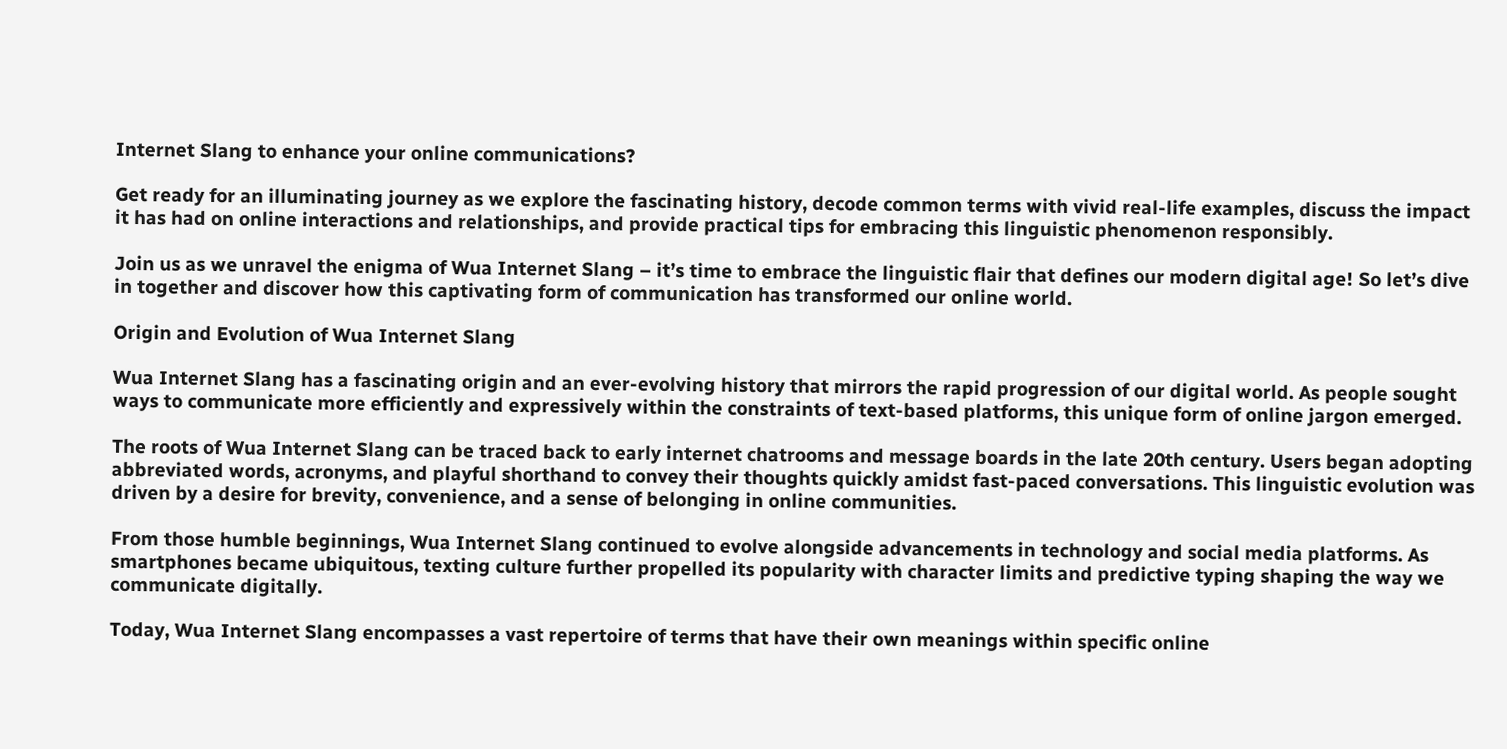Internet Slang to enhance your online communications?

Get ready for an illuminating journey as we explore the fascinating history, decode common terms with vivid real-life examples, discuss the impact it has had on online interactions and relationships, and provide practical tips for embracing this linguistic phenomenon responsibly.

Join us as we unravel the enigma of Wua Internet Slang – it’s time to embrace the linguistic flair that defines our modern digital age! So let’s dive in together and discover how this captivating form of communication has transformed our online world.

Origin and Evolution of Wua Internet Slang

Wua Internet Slang has a fascinating origin and an ever-evolving history that mirrors the rapid progression of our digital world. As people sought ways to communicate more efficiently and expressively within the constraints of text-based platforms, this unique form of online jargon emerged.

The roots of Wua Internet Slang can be traced back to early internet chatrooms and message boards in the late 20th century. Users began adopting abbreviated words, acronyms, and playful shorthand to convey their thoughts quickly amidst fast-paced conversations. This linguistic evolution was driven by a desire for brevity, convenience, and a sense of belonging in online communities.

From those humble beginnings, Wua Internet Slang continued to evolve alongside advancements in technology and social media platforms. As smartphones became ubiquitous, texting culture further propelled its popularity with character limits and predictive typing shaping the way we communicate digitally.

Today, Wua Internet Slang encompasses a vast repertoire of terms that have their own meanings within specific online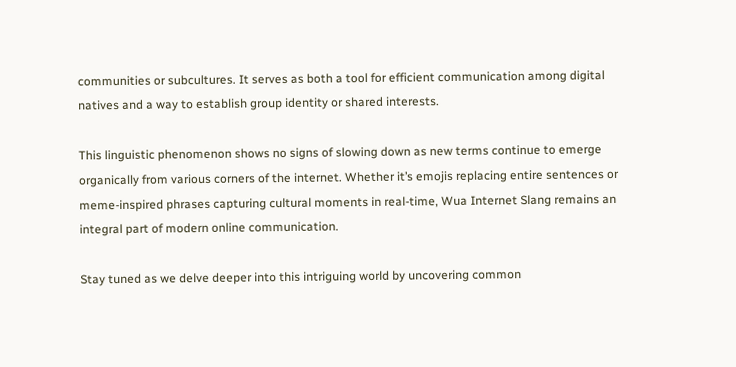communities or subcultures. It serves as both a tool for efficient communication among digital natives and a way to establish group identity or shared interests.

This linguistic phenomenon shows no signs of slowing down as new terms continue to emerge organically from various corners of the internet. Whether it’s emojis replacing entire sentences or meme-inspired phrases capturing cultural moments in real-time, Wua Internet Slang remains an integral part of modern online communication.

Stay tuned as we delve deeper into this intriguing world by uncovering common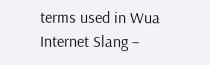terms used in Wua Internet Slang –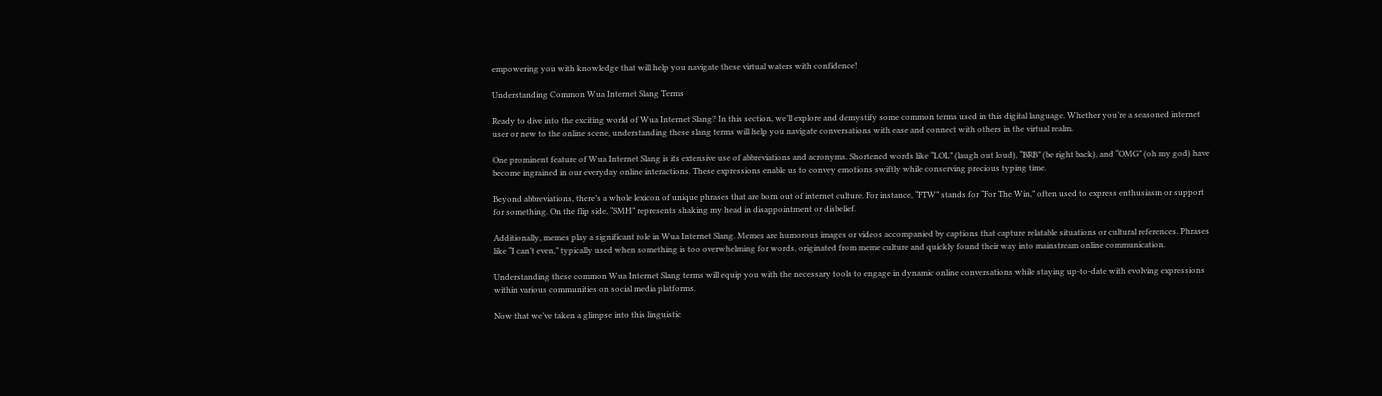empowering you with knowledge that will help you navigate these virtual waters with confidence!

Understanding Common Wua Internet Slang Terms

Ready to dive into the exciting world of Wua Internet Slang? In this section, we’ll explore and demystify some common terms used in this digital language. Whether you’re a seasoned internet user or new to the online scene, understanding these slang terms will help you navigate conversations with ease and connect with others in the virtual realm.

One prominent feature of Wua Internet Slang is its extensive use of abbreviations and acronyms. Shortened words like “LOL” (laugh out loud), “BRB” (be right back), and “OMG” (oh my god) have become ingrained in our everyday online interactions. These expressions enable us to convey emotions swiftly while conserving precious typing time.

Beyond abbreviations, there’s a whole lexicon of unique phrases that are born out of internet culture. For instance, “FTW” stands for “For The Win,” often used to express enthusiasm or support for something. On the flip side, “SMH” represents shaking my head in disappointment or disbelief.

Additionally, memes play a significant role in Wua Internet Slang. Memes are humorous images or videos accompanied by captions that capture relatable situations or cultural references. Phrases like “I can’t even,” typically used when something is too overwhelming for words, originated from meme culture and quickly found their way into mainstream online communication.

Understanding these common Wua Internet Slang terms will equip you with the necessary tools to engage in dynamic online conversations while staying up-to-date with evolving expressions within various communities on social media platforms.

Now that we’ve taken a glimpse into this linguistic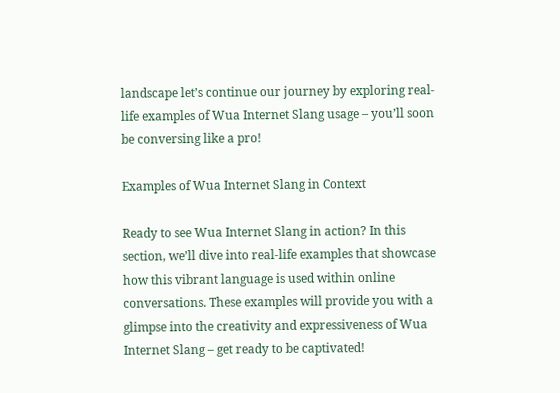landscape let’s continue our journey by exploring real-life examples of Wua Internet Slang usage – you’ll soon be conversing like a pro!

Examples of Wua Internet Slang in Context

Ready to see Wua Internet Slang in action? In this section, we’ll dive into real-life examples that showcase how this vibrant language is used within online conversations. These examples will provide you with a glimpse into the creativity and expressiveness of Wua Internet Slang – get ready to be captivated!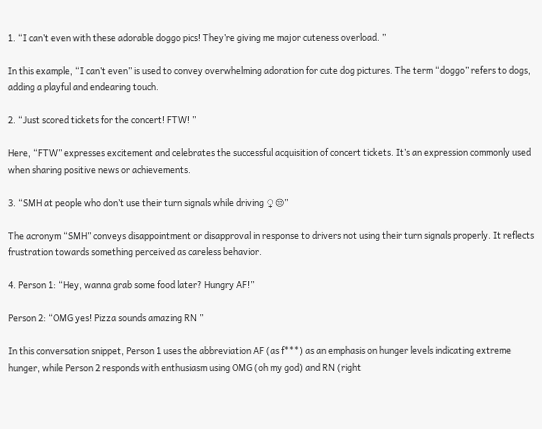1. “I can’t even with these adorable doggo pics! They’re giving me major cuteness overload. ”

In this example, “I can’t even” is used to convey overwhelming adoration for cute dog pictures. The term “doggo” refers to dogs, adding a playful and endearing touch.

2. “Just scored tickets for the concert! FTW! ”

Here, “FTW” expresses excitement and celebrates the successful acquisition of concert tickets. It’s an expression commonly used when sharing positive news or achievements.

3. “SMH at people who don’t use their turn signals while driving ♀😒”

The acronym “SMH” conveys disappointment or disapproval in response to drivers not using their turn signals properly. It reflects frustration towards something perceived as careless behavior.

4. Person 1: “Hey, wanna grab some food later? Hungry AF!”

Person 2: “OMG yes! Pizza sounds amazing RN ”

In this conversation snippet, Person 1 uses the abbreviation AF (as f***) as an emphasis on hunger levels indicating extreme hunger, while Person 2 responds with enthusiasm using OMG (oh my god) and RN (right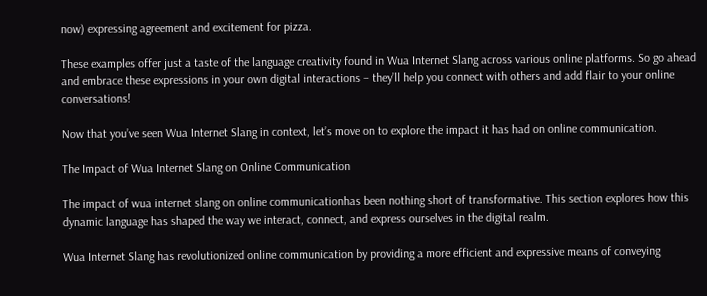now) expressing agreement and excitement for pizza.

These examples offer just a taste of the language creativity found in Wua Internet Slang across various online platforms. So go ahead and embrace these expressions in your own digital interactions – they’ll help you connect with others and add flair to your online conversations!

Now that you’ve seen Wua Internet Slang in context, let’s move on to explore the impact it has had on online communication.

The Impact of Wua Internet Slang on Online Communication

The impact of wua internet slang on online communicationhas been nothing short of transformative. This section explores how this dynamic language has shaped the way we interact, connect, and express ourselves in the digital realm.

Wua Internet Slang has revolutionized online communication by providing a more efficient and expressive means of conveying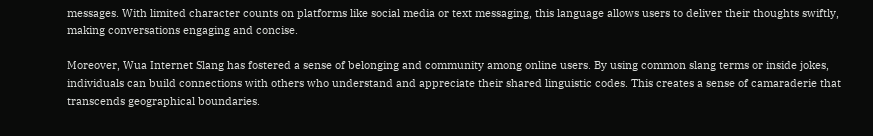messages. With limited character counts on platforms like social media or text messaging, this language allows users to deliver their thoughts swiftly, making conversations engaging and concise.

Moreover, Wua Internet Slang has fostered a sense of belonging and community among online users. By using common slang terms or inside jokes, individuals can build connections with others who understand and appreciate their shared linguistic codes. This creates a sense of camaraderie that transcends geographical boundaries.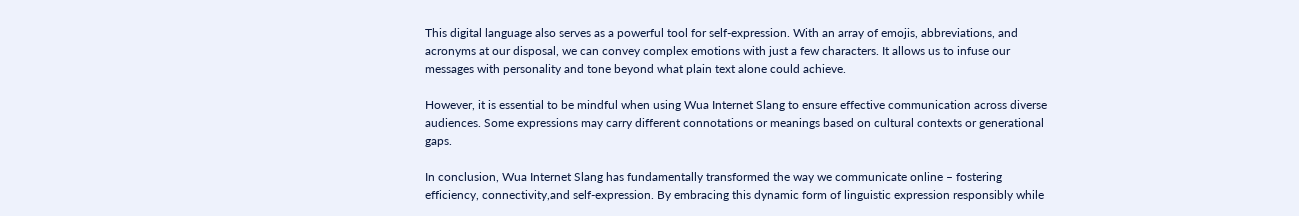This digital language also serves as a powerful tool for self-expression. With an array of emojis, abbreviations, and acronyms at our disposal, we can convey complex emotions with just a few characters. It allows us to infuse our messages with personality and tone beyond what plain text alone could achieve.

However, it is essential to be mindful when using Wua Internet Slang to ensure effective communication across diverse audiences. Some expressions may carry different connotations or meanings based on cultural contexts or generational gaps.

In conclusion, Wua Internet Slang has fundamentally transformed the way we communicate online – fostering efficiency, connectivity,and self-expression. By embracing this dynamic form of linguistic expression responsibly while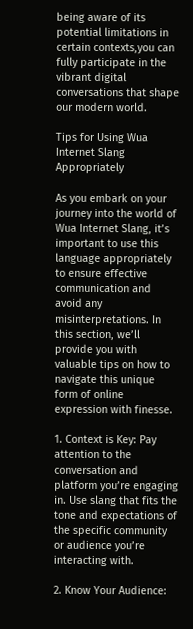being aware of its potential limitations in certain contexts,you can fully participate in the vibrant digital conversations that shape our modern world.

Tips for Using Wua Internet Slang Appropriately

As you embark on your journey into the world of Wua Internet Slang, it’s important to use this language appropriately to ensure effective communication and avoid any misinterpretations. In this section, we’ll provide you with valuable tips on how to navigate this unique form of online expression with finesse.

1. Context is Key: Pay attention to the conversation and platform you’re engaging in. Use slang that fits the tone and expectations of the specific community or audience you’re interacting with.

2. Know Your Audience: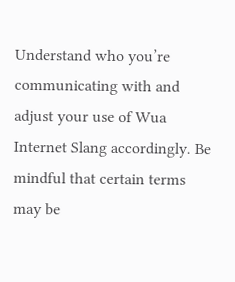Understand who you’re communicating with and adjust your use of Wua Internet Slang accordingly. Be mindful that certain terms may be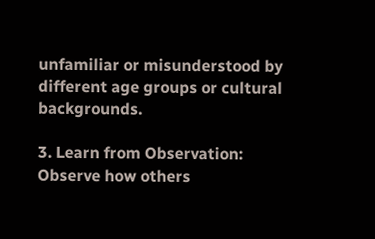unfamiliar or misunderstood by different age groups or cultural backgrounds.

3. Learn from Observation: Observe how others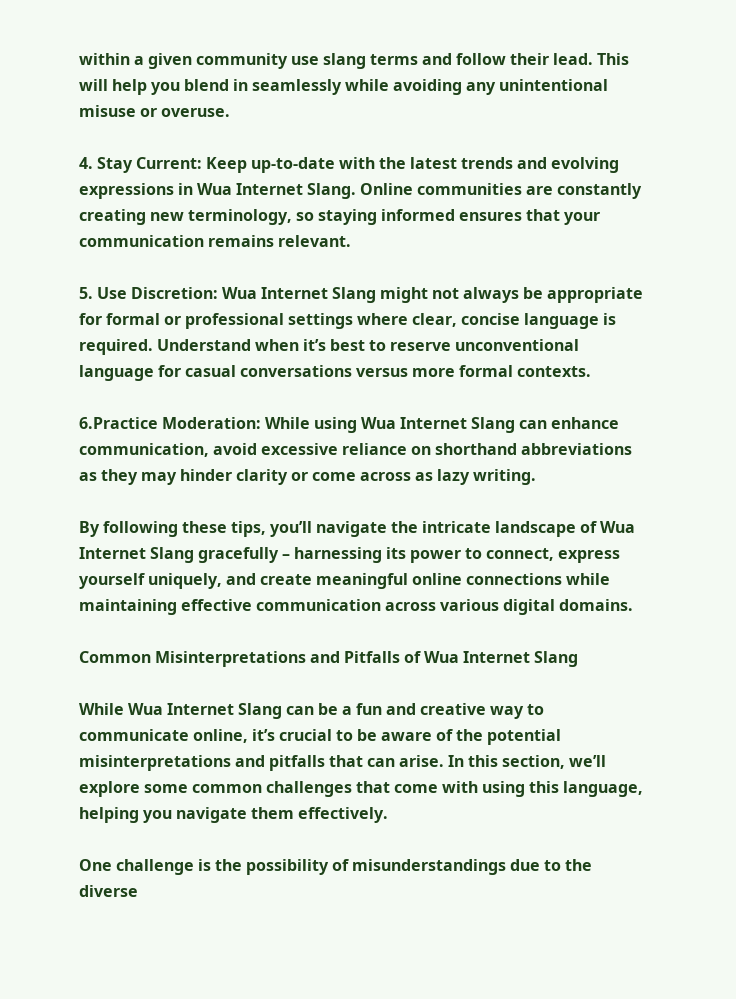within a given community use slang terms and follow their lead. This will help you blend in seamlessly while avoiding any unintentional misuse or overuse.

4. Stay Current: Keep up-to-date with the latest trends and evolving expressions in Wua Internet Slang. Online communities are constantly creating new terminology, so staying informed ensures that your communication remains relevant.

5. Use Discretion: Wua Internet Slang might not always be appropriate for formal or professional settings where clear, concise language is required. Understand when it’s best to reserve unconventional language for casual conversations versus more formal contexts.

6.Practice Moderation: While using Wua Internet Slang can enhance communication, avoid excessive reliance on shorthand abbreviations as they may hinder clarity or come across as lazy writing.

By following these tips, you’ll navigate the intricate landscape of Wua Internet Slang gracefully – harnessing its power to connect, express yourself uniquely, and create meaningful online connections while maintaining effective communication across various digital domains.

Common Misinterpretations and Pitfalls of Wua Internet Slang

While Wua Internet Slang can be a fun and creative way to communicate online, it’s crucial to be aware of the potential misinterpretations and pitfalls that can arise. In this section, we’ll explore some common challenges that come with using this language, helping you navigate them effectively.

One challenge is the possibility of misunderstandings due to the diverse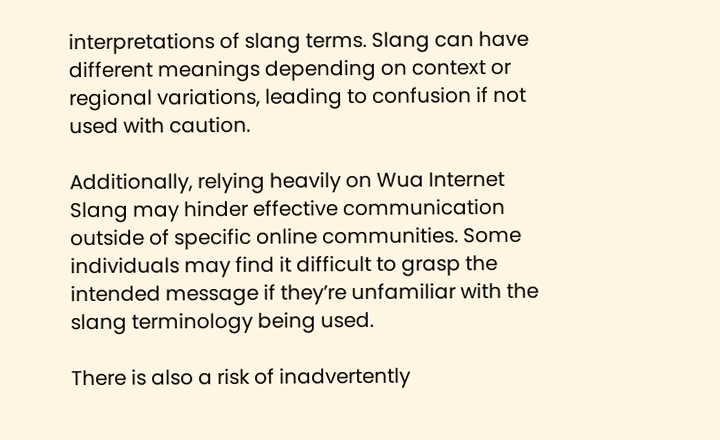interpretations of slang terms. Slang can have different meanings depending on context or regional variations, leading to confusion if not used with caution.

Additionally, relying heavily on Wua Internet Slang may hinder effective communication outside of specific online communities. Some individuals may find it difficult to grasp the intended message if they’re unfamiliar with the slang terminology being used.

There is also a risk of inadvertently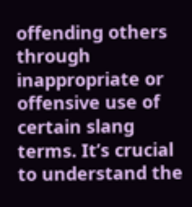offending others through inappropriate or offensive use of certain slang terms. It’s crucial to understand the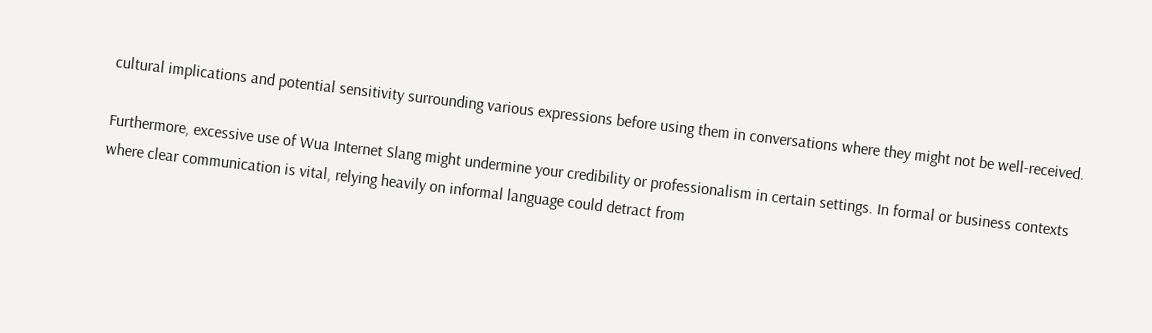cultural implications and potential sensitivity surrounding various expressions before using them in conversations where they might not be well-received.

Furthermore, excessive use of Wua Internet Slang might undermine your credibility or professionalism in certain settings. In formal or business contexts where clear communication is vital, relying heavily on informal language could detract from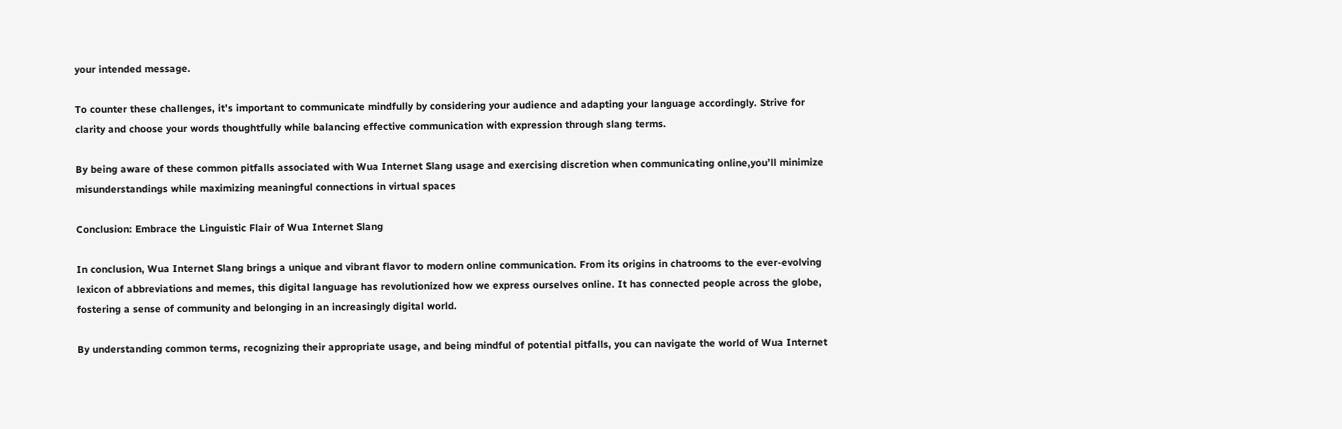your intended message.

To counter these challenges, it’s important to communicate mindfully by considering your audience and adapting your language accordingly. Strive for clarity and choose your words thoughtfully while balancing effective communication with expression through slang terms.

By being aware of these common pitfalls associated with Wua Internet Slang usage and exercising discretion when communicating online,you’ll minimize misunderstandings while maximizing meaningful connections in virtual spaces

Conclusion: Embrace the Linguistic Flair of Wua Internet Slang

In conclusion, Wua Internet Slang brings a unique and vibrant flavor to modern online communication. From its origins in chatrooms to the ever-evolving lexicon of abbreviations and memes, this digital language has revolutionized how we express ourselves online. It has connected people across the globe, fostering a sense of community and belonging in an increasingly digital world.

By understanding common terms, recognizing their appropriate usage, and being mindful of potential pitfalls, you can navigate the world of Wua Internet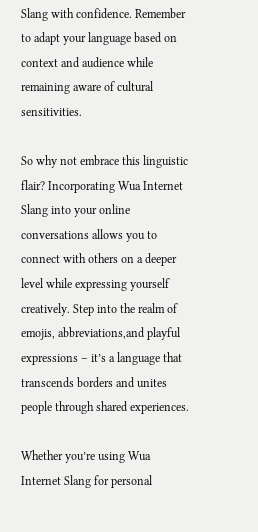Slang with confidence. Remember to adapt your language based on context and audience while remaining aware of cultural sensitivities.

So why not embrace this linguistic flair? Incorporating Wua Internet Slang into your online conversations allows you to connect with others on a deeper level while expressing yourself creatively. Step into the realm of emojis, abbreviations,and playful expressions – it’s a language that transcends borders and unites people through shared experiences.

Whether you’re using Wua Internet Slang for personal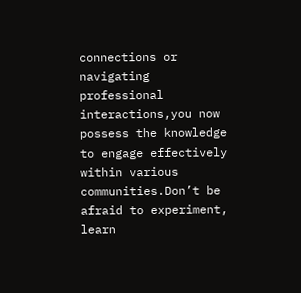connections or navigating professional interactions,you now possess the knowledge to engage effectively within various communities.Don’t be afraid to experiment, learn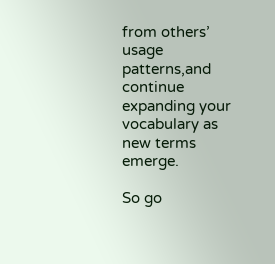from others’ usage patterns,and continue expanding your vocabulary as new terms emerge.

So go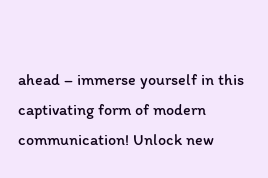ahead – immerse yourself in this captivating form of modern communication! Unlock new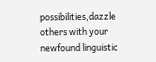possibilities,dazzle others with your newfound linguistic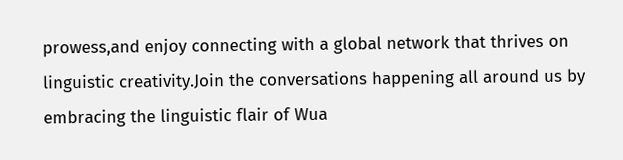prowess,and enjoy connecting with a global network that thrives on linguistic creativity.Join the conversations happening all around us by embracing the linguistic flair of Wua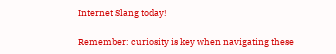Internet Slang today!

Remember: curiosity is key when navigating these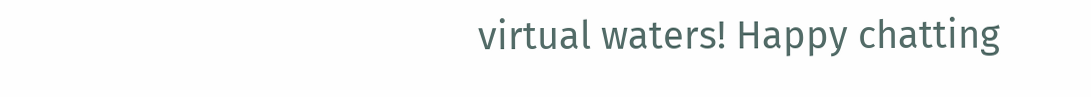virtual waters! Happy chatting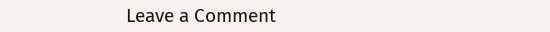Leave a Comment